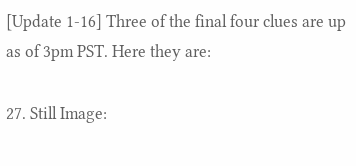[Update 1-16] Three of the final four clues are up as of 3pm PST. Here they are:

27. Still Image: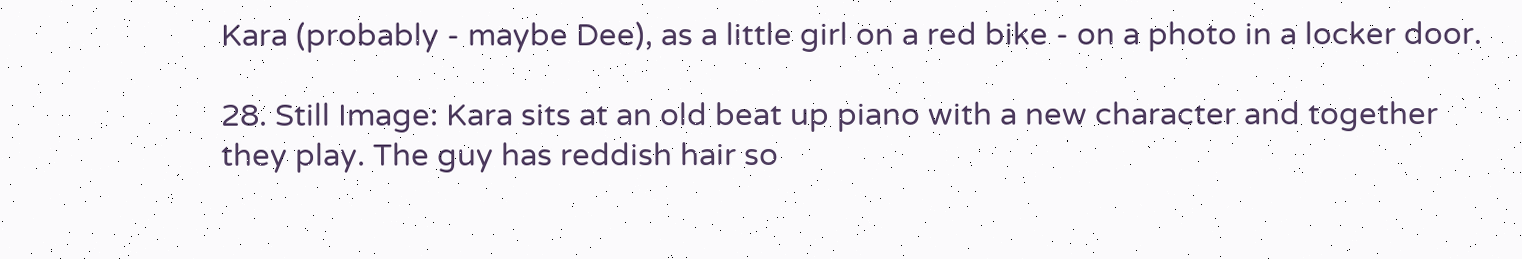Kara (probably - maybe Dee), as a little girl on a red bike - on a photo in a locker door.

28. Still Image: Kara sits at an old beat up piano with a new character and together they play. The guy has reddish hair so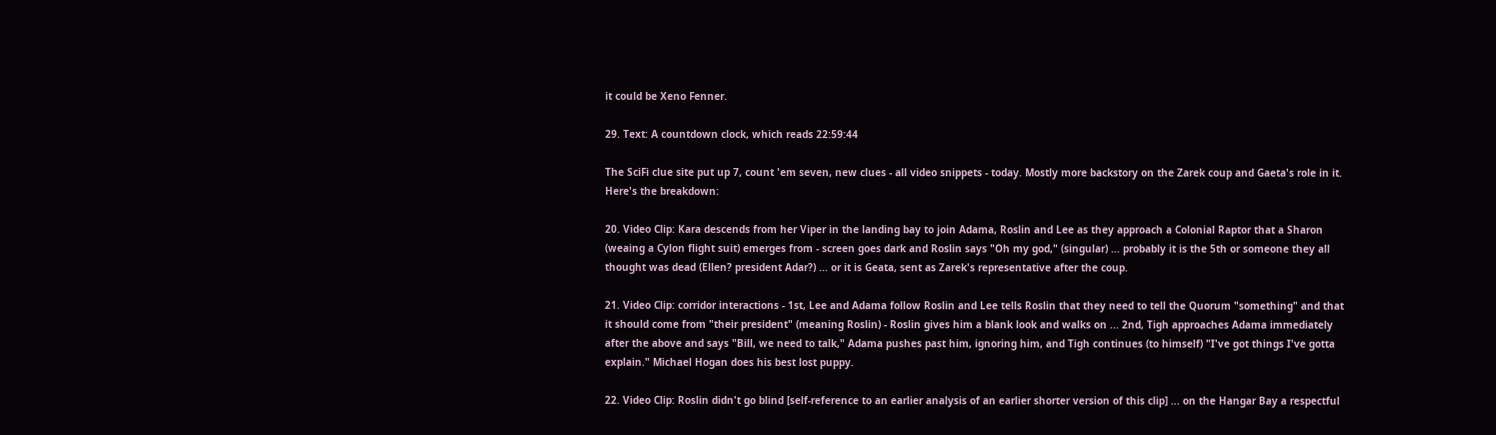it could be Xeno Fenner.

29. Text: A countdown clock, which reads 22:59:44

The SciFi clue site put up 7, count 'em seven, new clues - all video snippets - today. Mostly more backstory on the Zarek coup and Gaeta's role in it. Here's the breakdown:

20. Video Clip: Kara descends from her Viper in the landing bay to join Adama, Roslin and Lee as they approach a Colonial Raptor that a Sharon (weaing a Cylon flight suit) emerges from - screen goes dark and Roslin says "Oh my god," (singular) ... probably it is the 5th or someone they all thought was dead (Ellen? president Adar?) ... or it is Geata, sent as Zarek's representative after the coup.

21. Video Clip: corridor interactions - 1st, Lee and Adama follow Roslin and Lee tells Roslin that they need to tell the Quorum "something" and that it should come from "their president" (meaning Roslin) - Roslin gives him a blank look and walks on ... 2nd, Tigh approaches Adama immediately after the above and says "Bill, we need to talk," Adama pushes past him, ignoring him, and Tigh continues (to himself) "I've got things I've gotta explain." Michael Hogan does his best lost puppy.

22. Video Clip: Roslin didn't go blind [self-reference to an earlier analysis of an earlier shorter version of this clip] ... on the Hangar Bay a respectful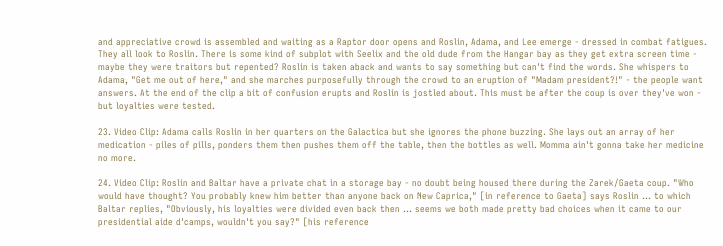and appreciative crowd is assembled and waiting as a Raptor door opens and Roslin, Adama, and Lee emerge - dressed in combat fatigues. They all look to Roslin. There is some kind of subplot with Seelix and the old dude from the Hangar bay as they get extra screen time - maybe they were traitors but repented? Roslin is taken aback and wants to say something but can't find the words. She whispers to Adama, "Get me out of here," and she marches purposefully through the crowd to an eruption of "Madam president?!" - the people want answers. At the end of the clip a bit of confusion erupts and Roslin is jostled about. This must be after the coup is over they've won - but loyalties were tested.

23. Video Clip: Adama calls Roslin in her quarters on the Galactica but she ignores the phone buzzing. She lays out an array of her medication - piles of pills, ponders them then pushes them off the table, then the bottles as well. Momma ain't gonna take her medicine no more.

24. Video Clip: Roslin and Baltar have a private chat in a storage bay - no doubt being housed there during the Zarek/Gaeta coup. "Who would have thought? You probably knew him better than anyone back on New Caprica," [in reference to Gaeta] says Roslin ... to which Baltar replies, "Obviously, his loyalties were divided even back then ... seems we both made pretty bad choices when it came to our presidential aide d'camps, wouldn't you say?" [his reference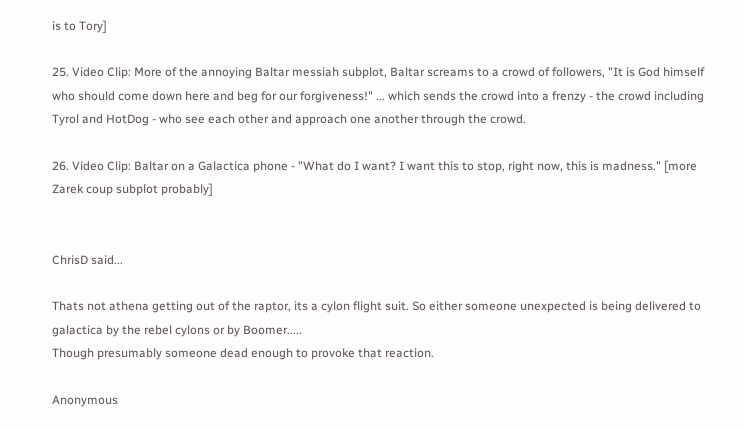is to Tory]

25. Video Clip: More of the annoying Baltar messiah subplot, Baltar screams to a crowd of followers, "It is God himself who should come down here and beg for our forgiveness!" ... which sends the crowd into a frenzy - the crowd including Tyrol and HotDog - who see each other and approach one another through the crowd.

26. Video Clip: Baltar on a Galactica phone - "What do I want? I want this to stop, right now, this is madness." [more Zarek coup subplot probably]


ChrisD said...

Thats not athena getting out of the raptor, its a cylon flight suit. So either someone unexpected is being delivered to galactica by the rebel cylons or by Boomer.....
Though presumably someone dead enough to provoke that reaction.

Anonymous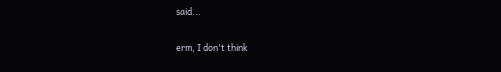said...

erm, I don't think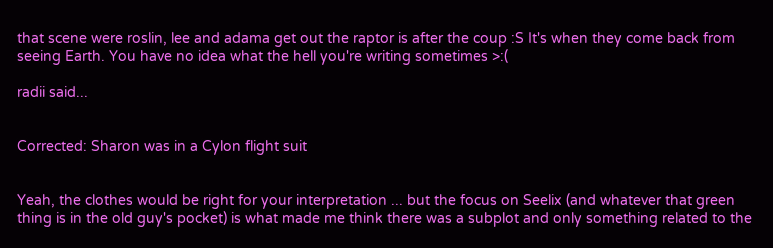that scene were roslin, lee and adama get out the raptor is after the coup :S It's when they come back from seeing Earth. You have no idea what the hell you're writing sometimes >:(

radii said...


Corrected: Sharon was in a Cylon flight suit


Yeah, the clothes would be right for your interpretation ... but the focus on Seelix (and whatever that green thing is in the old guy's pocket) is what made me think there was a subplot and only something related to the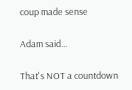coup made sense

Adam said...

That's NOT a countdown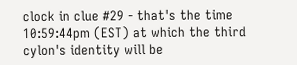clock in clue #29 - that's the time 10:59:44pm (EST) at which the third cylon's identity will be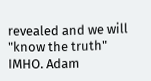revealed and we will "know the truth" IMHO. Adam